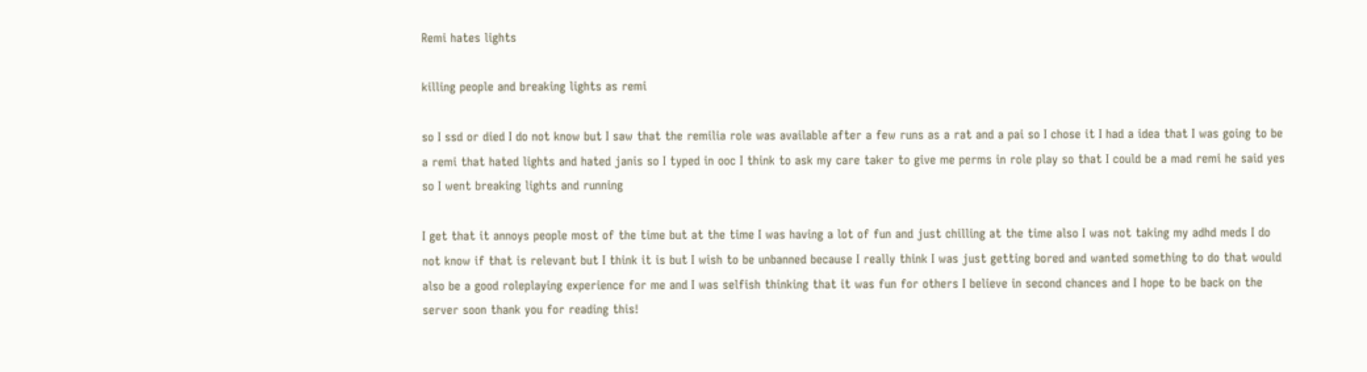Remi hates lights

killing people and breaking lights as remi

so I ssd or died I do not know but I saw that the remilia role was available after a few runs as a rat and a pai so I chose it I had a idea that I was going to be a remi that hated lights and hated janis so I typed in ooc I think to ask my care taker to give me perms in role play so that I could be a mad remi he said yes so I went breaking lights and running

I get that it annoys people most of the time but at the time I was having a lot of fun and just chilling at the time also I was not taking my adhd meds I do not know if that is relevant but I think it is but I wish to be unbanned because I really think I was just getting bored and wanted something to do that would also be a good roleplaying experience for me and I was selfish thinking that it was fun for others I believe in second chances and I hope to be back on the server soon thank you for reading this!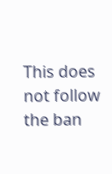This does not follow the ban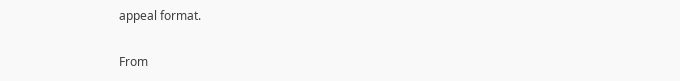appeal format.

From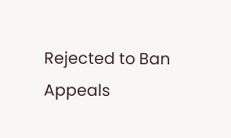Rejected to Ban Appeals